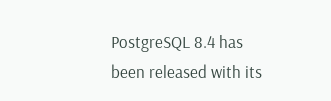PostgreSQL 8.4 has been released with its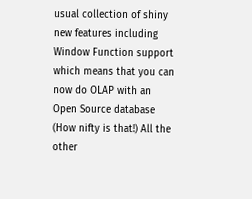usual collection of shiny new features including Window Function support which means that you can now do OLAP with an Open Source database (How nifty is that!) All the other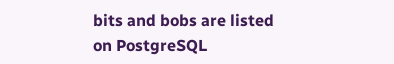bits and bobs are listed on PostgreSQL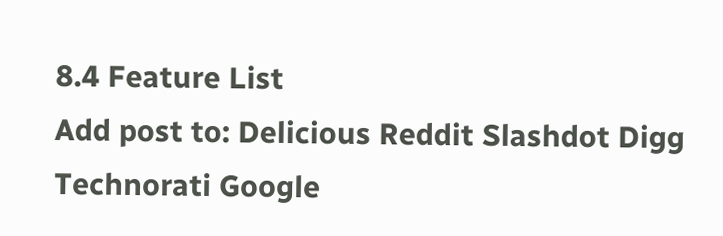8.4 Feature List
Add post to: Delicious Reddit Slashdot Digg Technorati Google